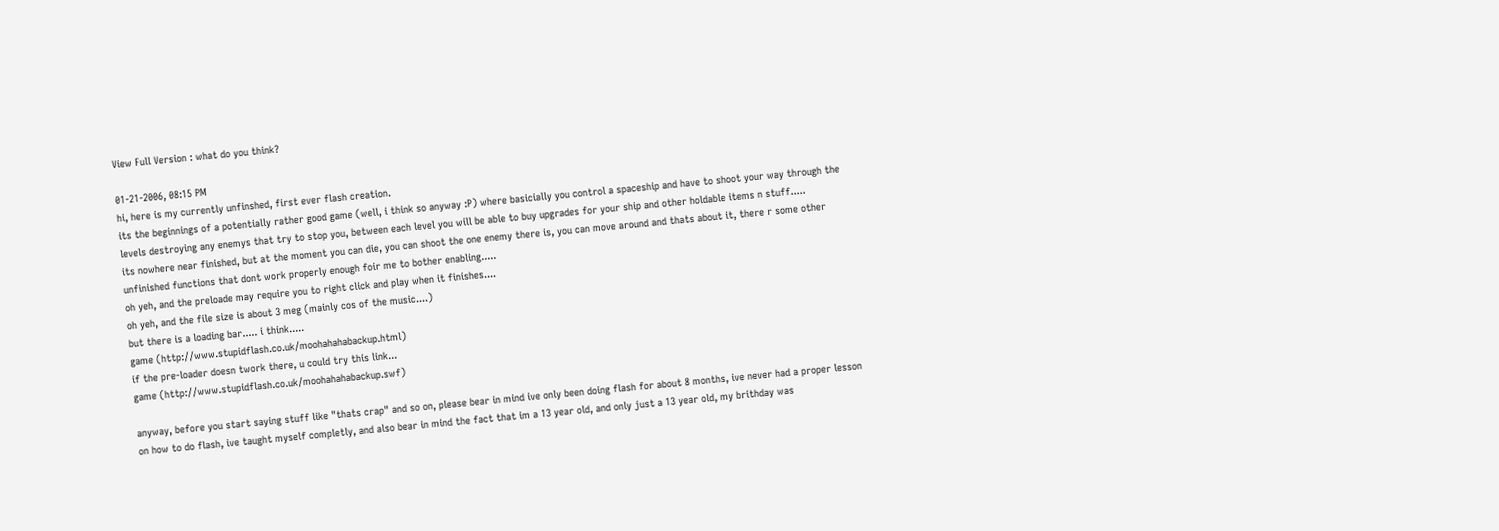View Full Version : what do you think?

01-21-2006, 08:15 PM
hi, here is my currently unfinshed, first ever flash creation.
its the beginnings of a potentially rather good game (well, i think so anyway :P) where basicially you control a spaceship and have to shoot your way through the levels destroying any enemys that try to stop you, between each level you will be able to buy upgrades for your ship and other holdable items n stuff.....
its nowhere near finished, but at the moment you can die, you can shoot the one enemy there is, you can move around and thats about it, there r some other unfinished functions that dont work properly enough foir me to bother enabling.....
oh yeh, and the preloade may require you to right click and play when it finishes....
oh yeh, and the file size is about 3 meg (mainly cos of the music....)
but there is a loading bar..... i think.....
game (http://www.stupidflash.co.uk/moohahahabackup.html)
if the pre-loader doesn twork there, u could try this link...
game (http://www.stupidflash.co.uk/moohahahabackup.swf)

anyway, before you start saying stuff like "thats crap" and so on, please bear in mind ive only been doing flash for about 8 months, ive never had a proper lesson on how to do flash, ive taught myself completly, and also bear in mind the fact that im a 13 year old, and only just a 13 year old, my brithday was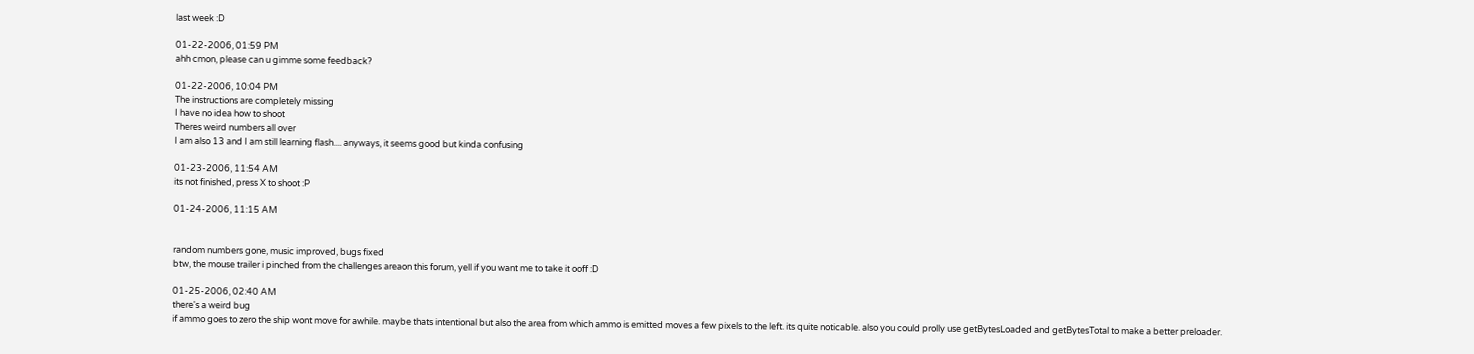last week :D

01-22-2006, 01:59 PM
ahh cmon, please can u gimme some feedback?

01-22-2006, 10:04 PM
The instructions are completely missing
I have no idea how to shoot
Theres weird numbers all over
I am also 13 and I am still learning flash.... anyways, it seems good but kinda confusing

01-23-2006, 11:54 AM
its not finished, press X to shoot :P

01-24-2006, 11:15 AM


random numbers gone, music improved, bugs fixed
btw, the mouse trailer i pinched from the challenges areaon this forum, yell if you want me to take it ooff :D

01-25-2006, 02:40 AM
there's a weird bug
if ammo goes to zero the ship wont move for awhile. maybe thats intentional but also the area from which ammo is emitted moves a few pixels to the left. its quite noticable. also you could prolly use getBytesLoaded and getBytesTotal to make a better preloader.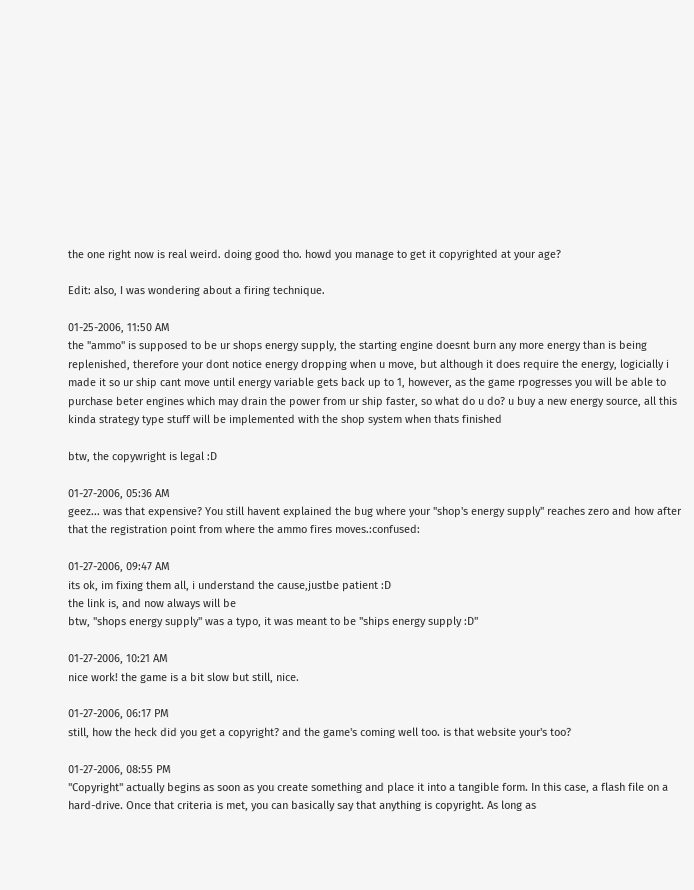the one right now is real weird. doing good tho. howd you manage to get it copyrighted at your age?

Edit: also, I was wondering about a firing technique.

01-25-2006, 11:50 AM
the "ammo" is supposed to be ur shops energy supply, the starting engine doesnt burn any more energy than is being replenished, therefore your dont notice energy dropping when u move, but although it does require the energy, logicially i made it so ur ship cant move until energy variable gets back up to 1, however, as the game rpogresses you will be able to purchase beter engines which may drain the power from ur ship faster, so what do u do? u buy a new energy source, all this kinda strategy type stuff will be implemented with the shop system when thats finished

btw, the copywright is legal :D

01-27-2006, 05:36 AM
geez... was that expensive? You still havent explained the bug where your "shop's energy supply" reaches zero and how after that the registration point from where the ammo fires moves.:confused:

01-27-2006, 09:47 AM
its ok, im fixing them all, i understand the cause,justbe patient :D
the link is, and now always will be
btw, "shops energy supply" was a typo, it was meant to be "ships energy supply :D"

01-27-2006, 10:21 AM
nice work! the game is a bit slow but still, nice.

01-27-2006, 06:17 PM
still, how the heck did you get a copyright? and the game's coming well too. is that website your's too?

01-27-2006, 08:55 PM
"Copyright" actually begins as soon as you create something and place it into a tangible form. In this case, a flash file on a hard-drive. Once that criteria is met, you can basically say that anything is copyright. As long as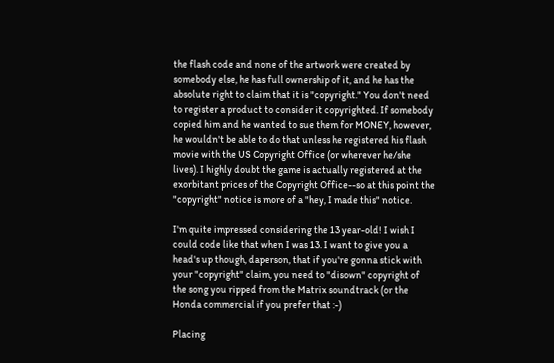the flash code and none of the artwork were created by somebody else, he has full ownership of it, and he has the absolute right to claim that it is "copyright." You don't need to register a product to consider it copyrighted. If somebody copied him and he wanted to sue them for MONEY, however, he wouldn't be able to do that unless he registered his flash movie with the US Copyright Office (or wherever he/she lives). I highly doubt the game is actually registered at the exorbitant prices of the Copyright Office--so at this point the "copyright" notice is more of a "hey, I made this" notice.

I'm quite impressed considering the 13 year-old! I wish I could code like that when I was 13. I want to give you a head's up though, daperson, that if you're gonna stick with your "copyright" claim, you need to "disown" copyright of the song you ripped from the Matrix soundtrack (or the Honda commercial if you prefer that :-)

Placing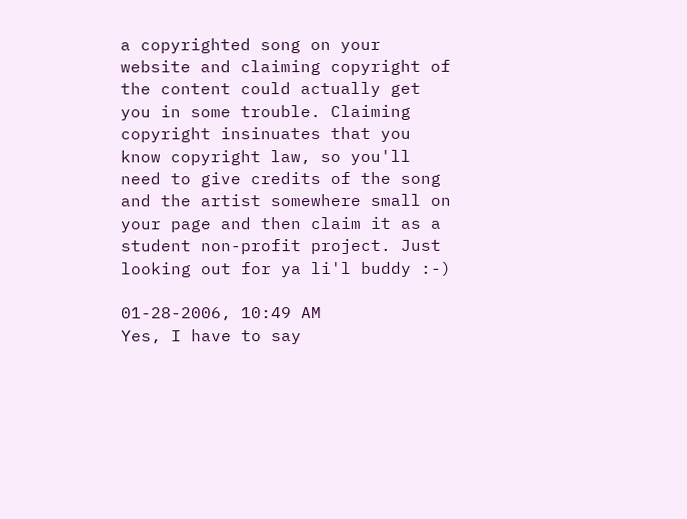a copyrighted song on your website and claiming copyright of the content could actually get you in some trouble. Claiming copyright insinuates that you know copyright law, so you'll need to give credits of the song and the artist somewhere small on your page and then claim it as a student non-profit project. Just looking out for ya li'l buddy :-)

01-28-2006, 10:49 AM
Yes, I have to say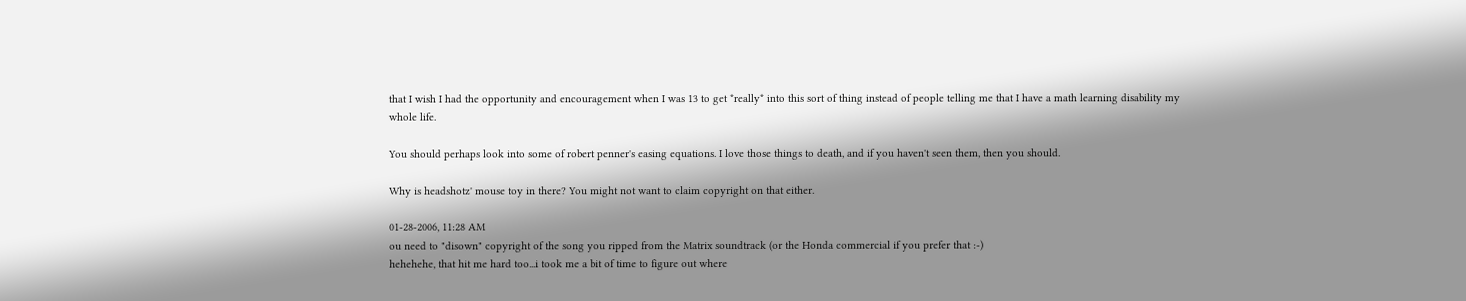that I wish I had the opportunity and encouragement when I was 13 to get *really* into this sort of thing instead of people telling me that I have a math learning disability my whole life.

You should perhaps look into some of robert penner's easing equations. I love those things to death, and if you haven't seen them, then you should.

Why is headshotz' mouse toy in there? You might not want to claim copyright on that either.

01-28-2006, 11:28 AM
ou need to "disown" copyright of the song you ripped from the Matrix soundtrack (or the Honda commercial if you prefer that :-)
hehehehe, that hit me hard too...i took me a bit of time to figure out where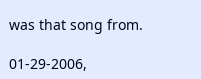was that song from.

01-29-2006,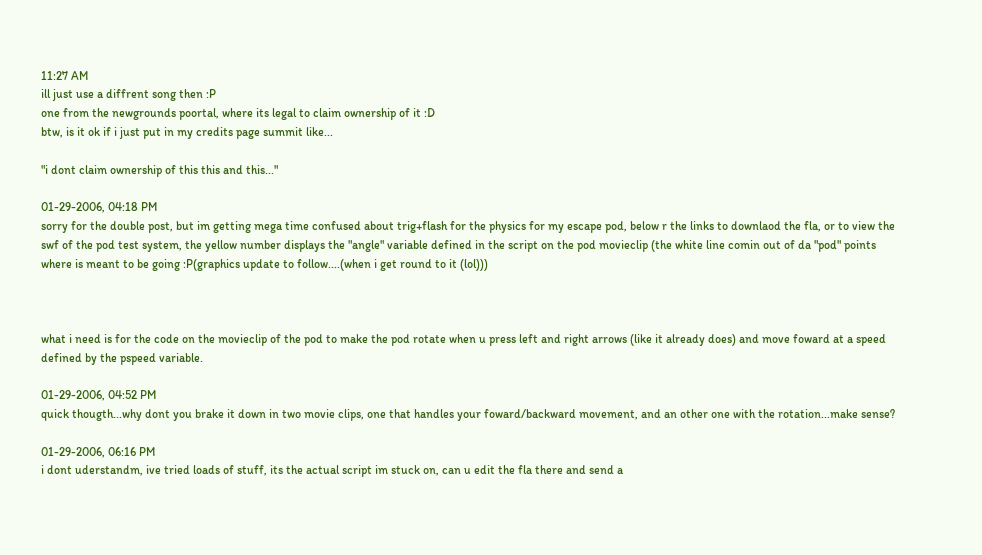11:27 AM
ill just use a diffrent song then :P
one from the newgrounds poortal, where its legal to claim ownership of it :D
btw, is it ok if i just put in my credits page summit like...

"i dont claim ownership of this this and this..."

01-29-2006, 04:18 PM
sorry for the double post, but im getting mega time confused about trig+flash for the physics for my escape pod, below r the links to downlaod the fla, or to view the swf of the pod test system, the yellow number displays the "angle" variable defined in the script on the pod movieclip (the white line comin out of da "pod" points where is meant to be going :P(graphics update to follow....(when i get round to it (lol)))



what i need is for the code on the movieclip of the pod to make the pod rotate when u press left and right arrows (like it already does) and move foward at a speed defined by the pspeed variable.

01-29-2006, 04:52 PM
quick thougth...why dont you brake it down in two movie clips, one that handles your foward/backward movement, and an other one with the rotation...make sense?

01-29-2006, 06:16 PM
i dont uderstandm, ive tried loads of stuff, its the actual script im stuck on, can u edit the fla there and send a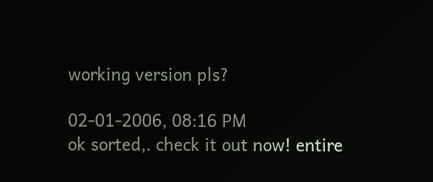working version pls?

02-01-2006, 08:16 PM
ok sorted,. check it out now! entire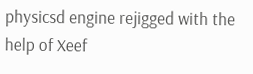physicsd engine rejigged with the help of Xeef